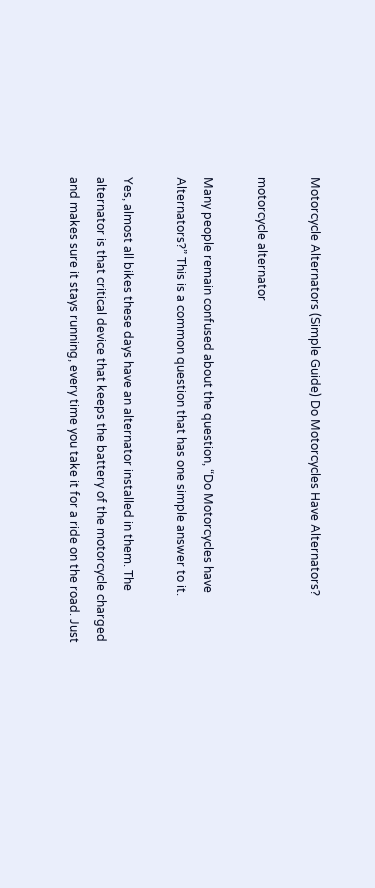Motorcycle Alternators (Simple Guide) Do Motorcycles Have Alternators?

motorcycle alternator

Many people remain confused about the question, “Do Motorcycles have Alternators?” This is a common question that has one simple answer to it.

Yes, almost all bikes these days have an alternator installed in them. The alternator is that critical device that keeps the battery of the motorcycle charged and makes sure it stays running, every time you take it for a ride on the road. Just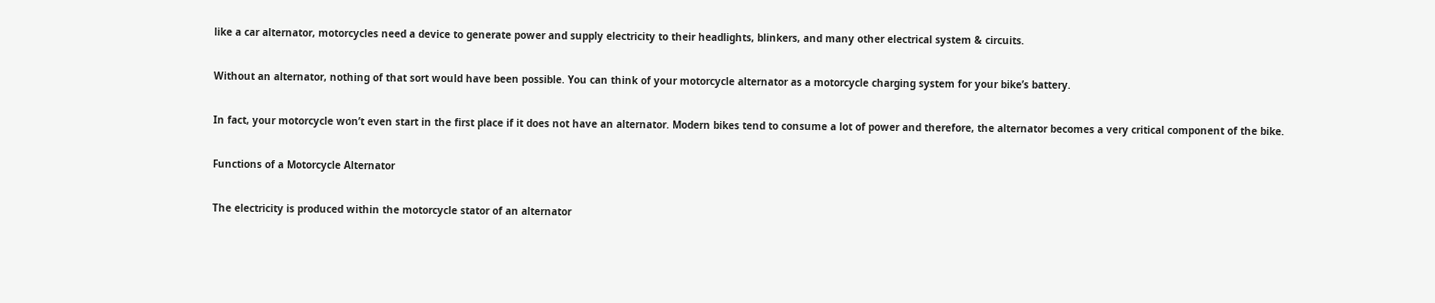like a car alternator, motorcycles need a device to generate power and supply electricity to their headlights, blinkers, and many other electrical system & circuits.

Without an alternator, nothing of that sort would have been possible. You can think of your motorcycle alternator as a motorcycle charging system for your bike’s battery.

In fact, your motorcycle won’t even start in the first place if it does not have an alternator. Modern bikes tend to consume a lot of power and therefore, the alternator becomes a very critical component of the bike.

Functions of a Motorcycle Alternator

The electricity is produced within the motorcycle stator of an alternator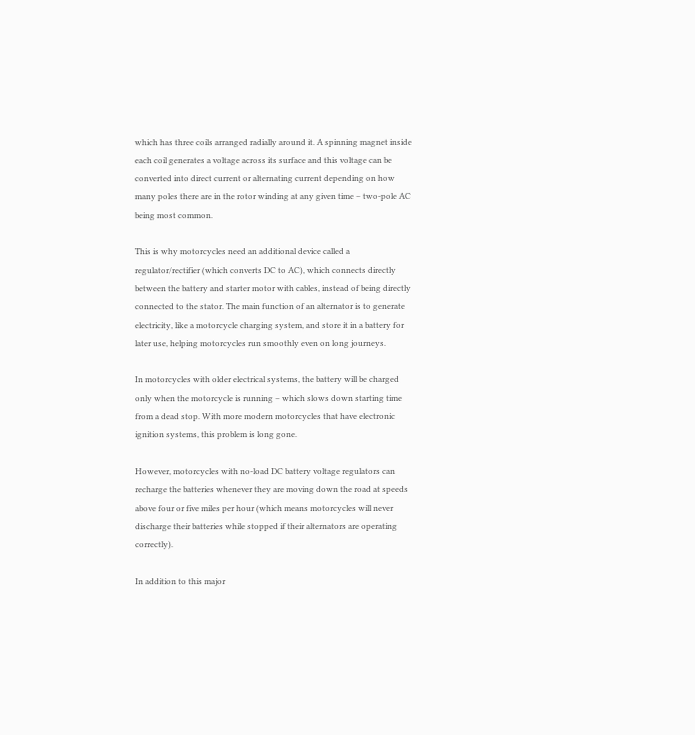which has three coils arranged radially around it. A spinning magnet inside each coil generates a voltage across its surface and this voltage can be converted into direct current or alternating current depending on how many poles there are in the rotor winding at any given time – two-pole AC being most common.

This is why motorcycles need an additional device called a regulator/rectifier (which converts DC to AC), which connects directly between the battery and starter motor with cables, instead of being directly connected to the stator. The main function of an alternator is to generate electricity, like a motorcycle charging system, and store it in a battery for later use, helping motorcycles run smoothly even on long journeys.

In motorcycles with older electrical systems, the battery will be charged only when the motorcycle is running – which slows down starting time from a dead stop. With more modern motorcycles that have electronic ignition systems, this problem is long gone.

However, motorcycles with no-load DC battery voltage regulators can recharge the batteries whenever they are moving down the road at speeds above four or five miles per hour (which means motorcycles will never discharge their batteries while stopped if their alternators are operating correctly).

In addition to this major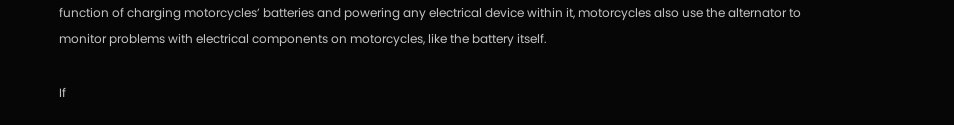function of charging motorcycles’ batteries and powering any electrical device within it, motorcycles also use the alternator to monitor problems with electrical components on motorcycles, like the battery itself.

If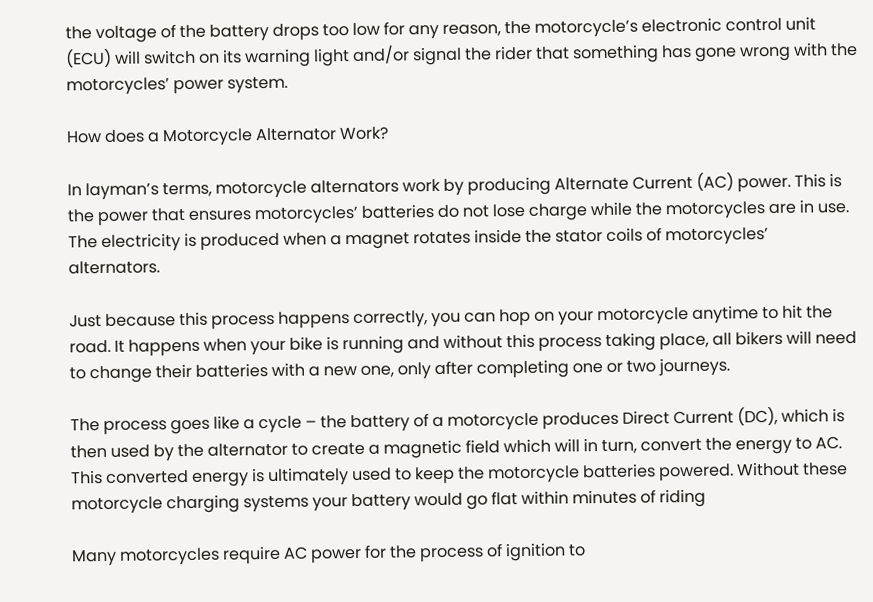the voltage of the battery drops too low for any reason, the motorcycle’s electronic control unit (ECU) will switch on its warning light and/or signal the rider that something has gone wrong with the motorcycles’ power system.

How does a Motorcycle Alternator Work?

In layman’s terms, motorcycle alternators work by producing Alternate Current (AC) power. This is the power that ensures motorcycles’ batteries do not lose charge while the motorcycles are in use. The electricity is produced when a magnet rotates inside the stator coils of motorcycles’ alternators.

Just because this process happens correctly, you can hop on your motorcycle anytime to hit the road. It happens when your bike is running and without this process taking place, all bikers will need to change their batteries with a new one, only after completing one or two journeys.

The process goes like a cycle – the battery of a motorcycle produces Direct Current (DC), which is then used by the alternator to create a magnetic field which will in turn, convert the energy to AC. This converted energy is ultimately used to keep the motorcycle batteries powered. Without these motorcycle charging systems your battery would go flat within minutes of riding

Many motorcycles require AC power for the process of ignition to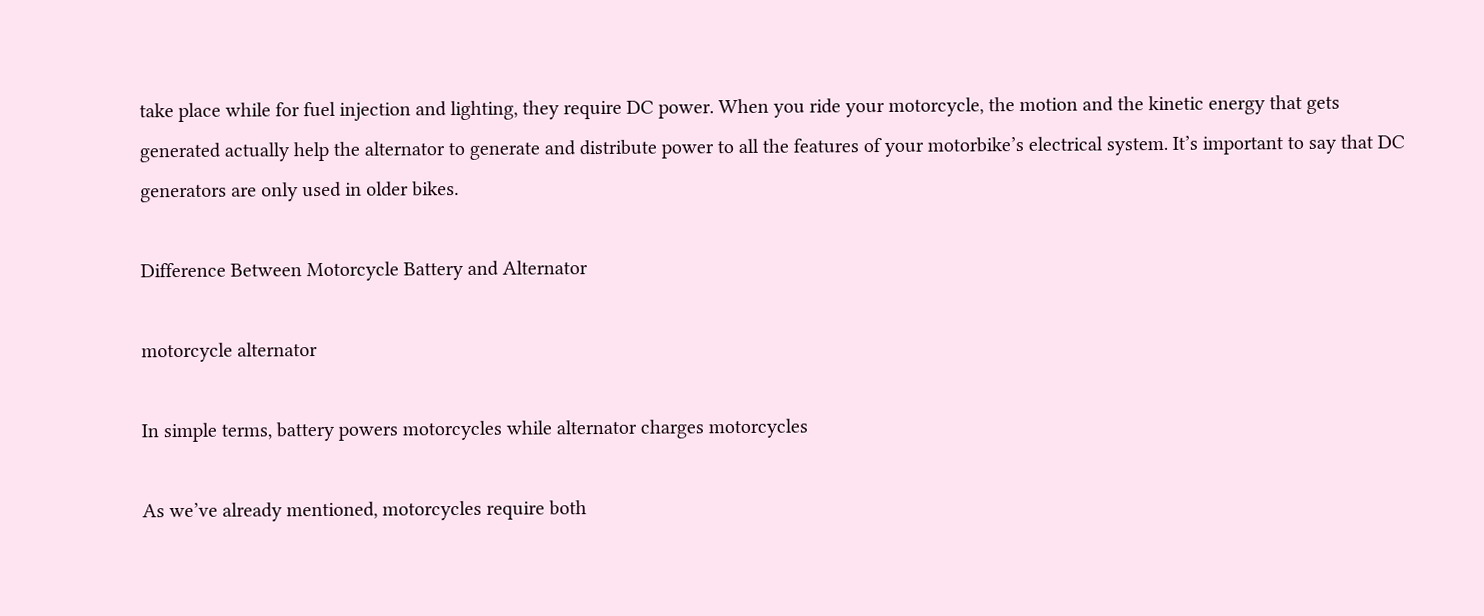take place while for fuel injection and lighting, they require DC power. When you ride your motorcycle, the motion and the kinetic energy that gets generated actually help the alternator to generate and distribute power to all the features of your motorbike’s electrical system. It’s important to say that DC generators are only used in older bikes.

Difference Between Motorcycle Battery and Alternator

motorcycle alternator

In simple terms, battery powers motorcycles while alternator charges motorcycles

As we’ve already mentioned, motorcycles require both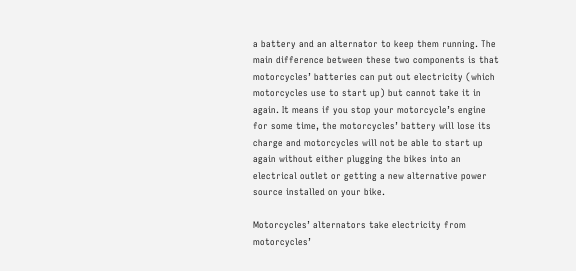a battery and an alternator to keep them running. The main difference between these two components is that motorcycles’ batteries can put out electricity (which motorcycles use to start up) but cannot take it in again. It means if you stop your motorcycle’s engine for some time, the motorcycles’ battery will lose its charge and motorcycles will not be able to start up again without either plugging the bikes into an electrical outlet or getting a new alternative power source installed on your bike.

Motorcycles’ alternators take electricity from motorcycles’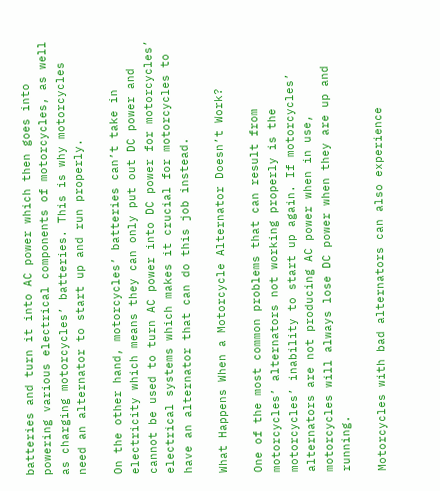batteries and turn it into AC power which then goes into powering various electrical components of motorcycles, as well as charging motorcycles’ batteries. This is why motorcycles need an alternator to start up and run properly.

On the other hand, motorcycles’ batteries can’t take in electricity which means they can only put out DC power and cannot be used to turn AC power into DC power for motorcycles’ electrical systems which makes it crucial for motorcycles to have an alternator that can do this job instead.

What Happens When a Motorcycle Alternator Doesn’t Work?

One of the most common problems that can result from motorcycles’ alternators not working properly is the motorcycles’ inability to start up again. If motorcycles’ alternators are not producing AC power when in use, motorcycles will always lose DC power when they are up and running.

Motorcycles with bad alternators can also experience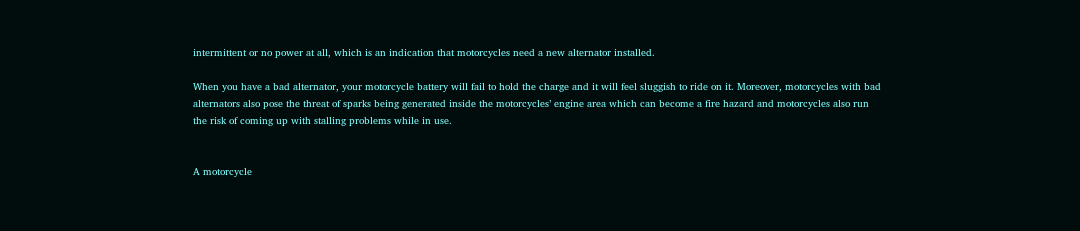intermittent or no power at all, which is an indication that motorcycles need a new alternator installed.

When you have a bad alternator, your motorcycle battery will fail to hold the charge and it will feel sluggish to ride on it. Moreover, motorcycles with bad alternators also pose the threat of sparks being generated inside the motorcycles’ engine area which can become a fire hazard and motorcycles also run the risk of coming up with stalling problems while in use.


A motorcycle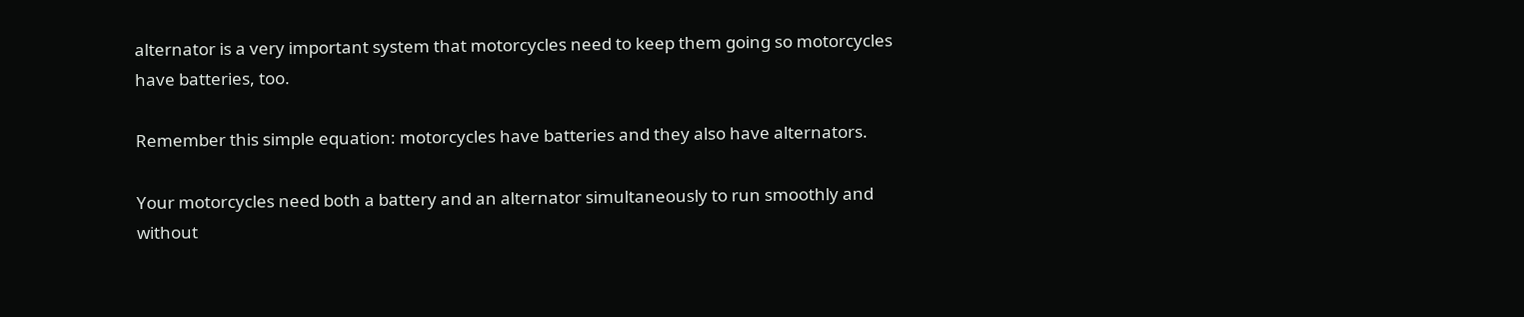alternator is a very important system that motorcycles need to keep them going so motorcycles have batteries, too.

Remember this simple equation: motorcycles have batteries and they also have alternators.

Your motorcycles need both a battery and an alternator simultaneously to run smoothly and without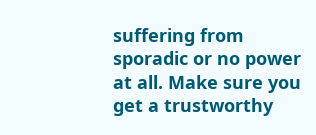suffering from sporadic or no power at all. Make sure you get a trustworthy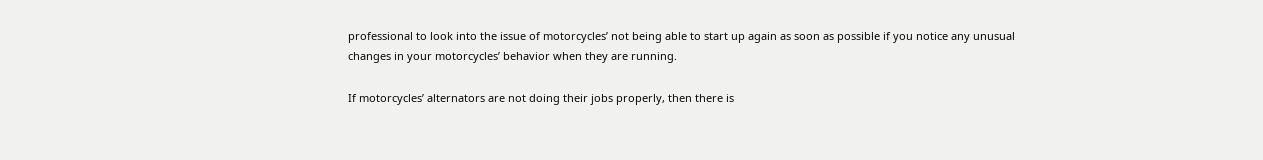professional to look into the issue of motorcycles’ not being able to start up again as soon as possible if you notice any unusual changes in your motorcycles’ behavior when they are running.

If motorcycles’ alternators are not doing their jobs properly, then there is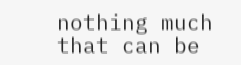nothing much that can be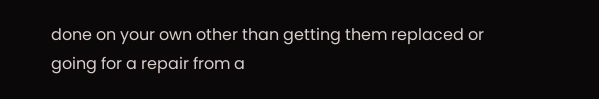done on your own other than getting them replaced or going for a repair from a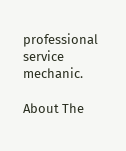professional service mechanic.

About The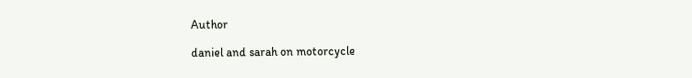Author

daniel and sarah on motorcycle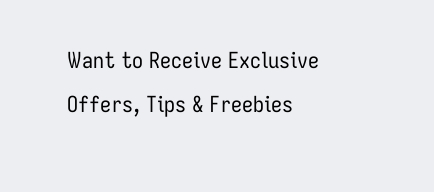Want to Receive Exclusive Offers, Tips & Freebies